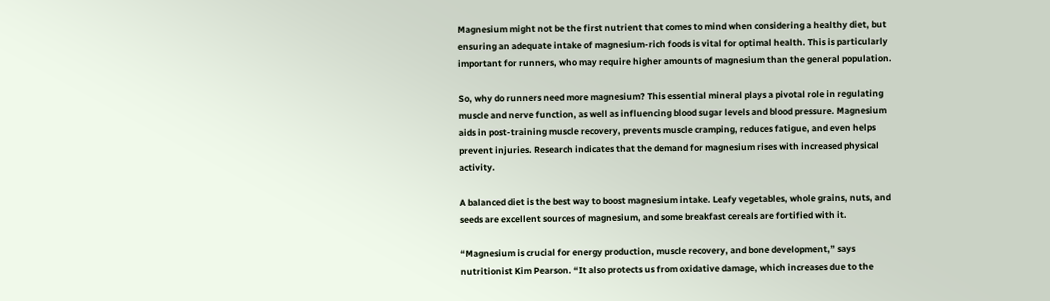Magnesium might not be the first nutrient that comes to mind when considering a healthy diet, but ensuring an adequate intake of magnesium-rich foods is vital for optimal health. This is particularly important for runners, who may require higher amounts of magnesium than the general population.

So, why do runners need more magnesium? This essential mineral plays a pivotal role in regulating muscle and nerve function, as well as influencing blood sugar levels and blood pressure. Magnesium aids in post-training muscle recovery, prevents muscle cramping, reduces fatigue, and even helps prevent injuries. Research indicates that the demand for magnesium rises with increased physical activity.

A balanced diet is the best way to boost magnesium intake. Leafy vegetables, whole grains, nuts, and seeds are excellent sources of magnesium, and some breakfast cereals are fortified with it.

“Magnesium is crucial for energy production, muscle recovery, and bone development,” says nutritionist Kim Pearson. “It also protects us from oxidative damage, which increases due to the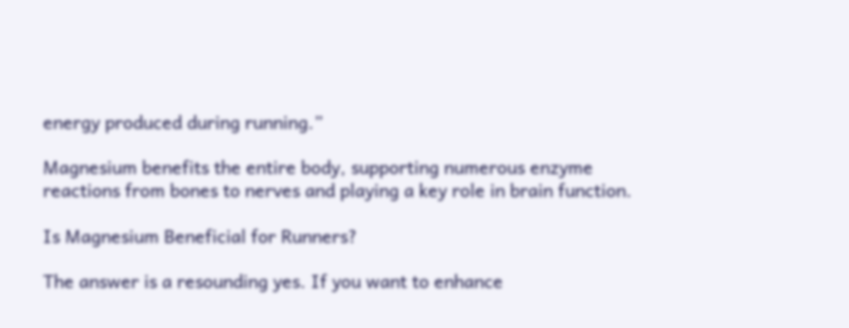energy produced during running.”

Magnesium benefits the entire body, supporting numerous enzyme reactions from bones to nerves and playing a key role in brain function.

Is Magnesium Beneficial for Runners?

The answer is a resounding yes. If you want to enhance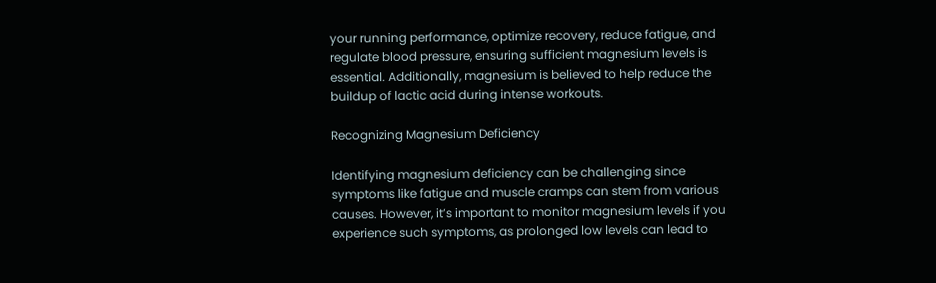your running performance, optimize recovery, reduce fatigue, and regulate blood pressure, ensuring sufficient magnesium levels is essential. Additionally, magnesium is believed to help reduce the buildup of lactic acid during intense workouts.

Recognizing Magnesium Deficiency

Identifying magnesium deficiency can be challenging since symptoms like fatigue and muscle cramps can stem from various causes. However, it’s important to monitor magnesium levels if you experience such symptoms, as prolonged low levels can lead to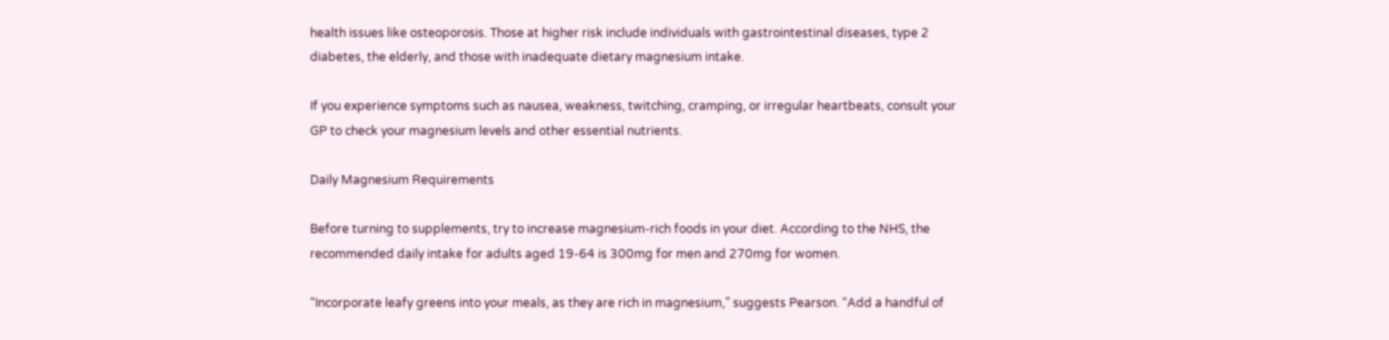health issues like osteoporosis. Those at higher risk include individuals with gastrointestinal diseases, type 2 diabetes, the elderly, and those with inadequate dietary magnesium intake.

If you experience symptoms such as nausea, weakness, twitching, cramping, or irregular heartbeats, consult your GP to check your magnesium levels and other essential nutrients.

Daily Magnesium Requirements

Before turning to supplements, try to increase magnesium-rich foods in your diet. According to the NHS, the recommended daily intake for adults aged 19-64 is 300mg for men and 270mg for women.

“Incorporate leafy greens into your meals, as they are rich in magnesium,” suggests Pearson. “Add a handful of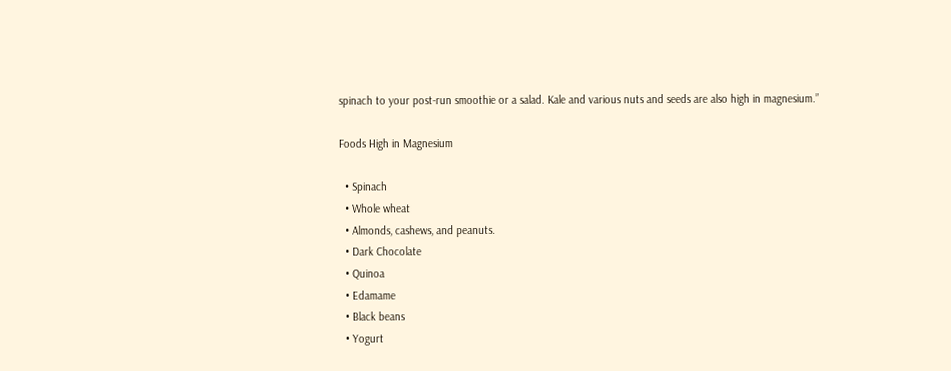spinach to your post-run smoothie or a salad. Kale and various nuts and seeds are also high in magnesium.”

Foods High in Magnesium

  • Spinach
  • Whole wheat
  • Almonds, cashews, and peanuts.
  • Dark Chocolate
  • Quinoa
  • Edamame
  • Black beans
  • Yogurt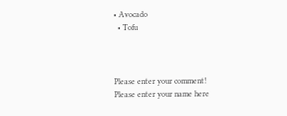• Avocado
  • Tofu



Please enter your comment!
Please enter your name here